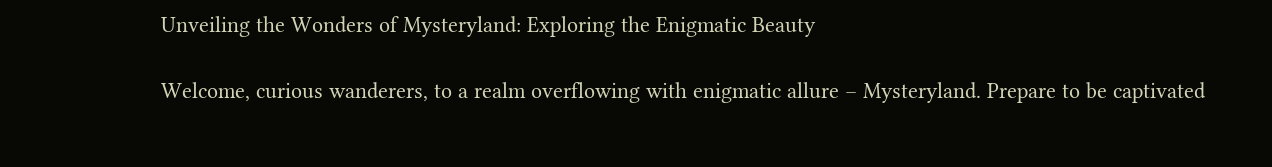Unveiling the Wonders of Mysteryland: Exploring the Enigmatic Beauty

Welcome, curious wanderers, to a realm overflowing with enigmatic allure – Mysteryland. Prepare to be captivated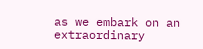as we embark on an extraordinary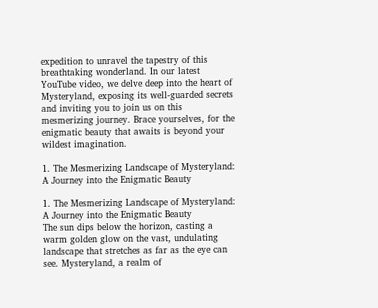expedition to unravel the tapestry of this breathtaking wonderland. In our latest YouTube video, we delve deep into the heart of Mysteryland, exposing its well-guarded secrets and inviting you to join us on this mesmerizing journey. Brace yourselves, for the enigmatic beauty that awaits is beyond your wildest imagination.

1. The Mesmerizing Landscape of Mysteryland: A Journey into the Enigmatic Beauty

1. The Mesmerizing Landscape of Mysteryland: A Journey into the Enigmatic Beauty
The sun dips below the horizon, casting a warm golden glow on the vast, undulating landscape that stretches as far as the eye can see. Mysteryland, a realm of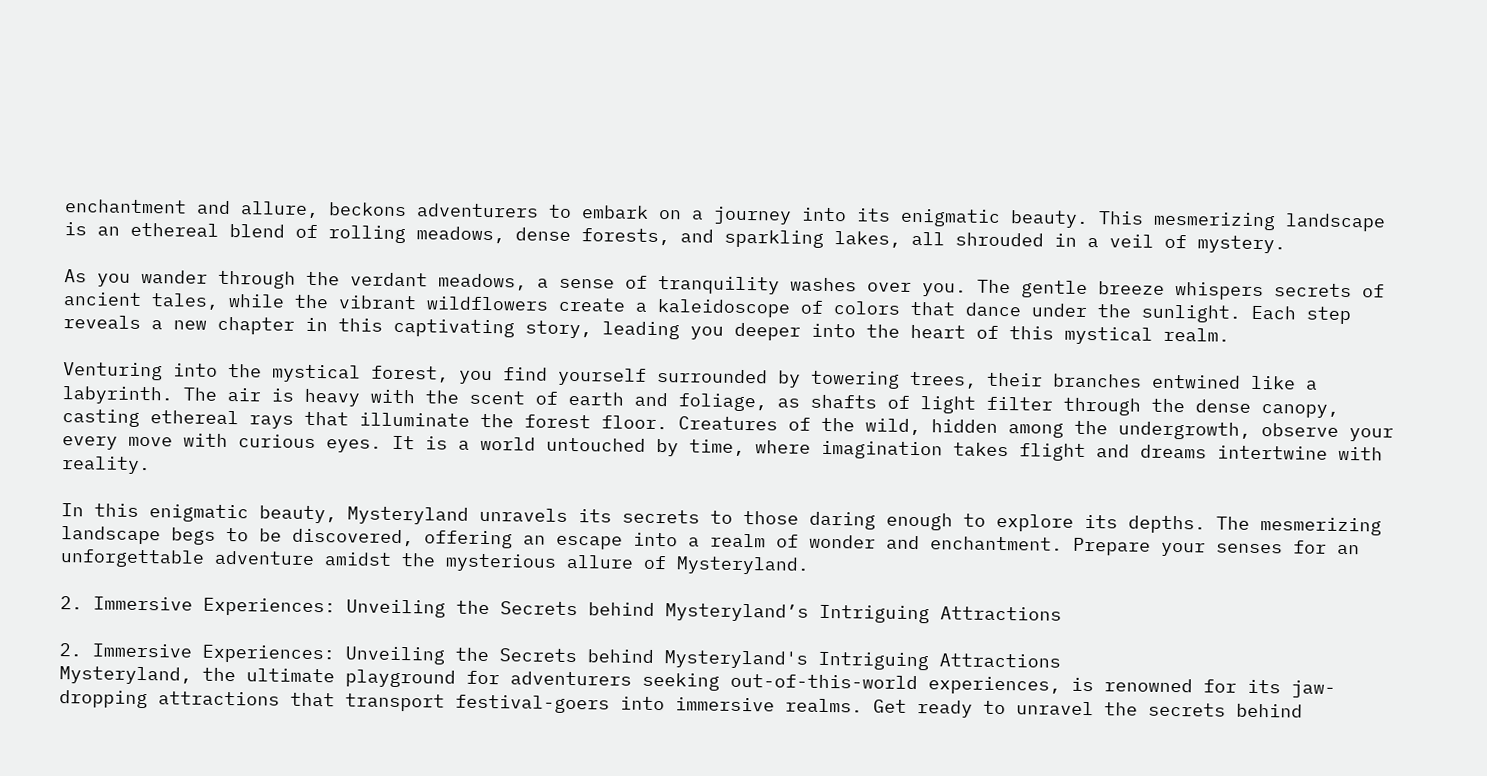enchantment and allure, beckons adventurers to embark on a journey into its enigmatic beauty. This mesmerizing landscape is an ethereal blend of rolling meadows, dense forests, and sparkling lakes, all shrouded in a veil of mystery.

As you wander through the verdant meadows, a sense of tranquility washes over you. The gentle breeze whispers secrets of ancient tales, while the vibrant wildflowers create a kaleidoscope of colors that dance under the sunlight. Each step reveals a new chapter in this captivating story, leading you deeper into the heart of this mystical realm.

Venturing into the mystical forest, you find yourself surrounded by towering trees, their branches entwined like a labyrinth. The air is heavy with the scent of earth and foliage, as shafts of light filter through the dense canopy, casting ethereal rays that illuminate the forest floor. Creatures of the wild, hidden among the undergrowth, observe your every move with curious eyes. It is a world untouched by time, where imagination takes flight and dreams intertwine with reality.

In this enigmatic beauty, Mysteryland unravels its secrets to those daring enough to explore its depths. The mesmerizing landscape begs to be discovered, offering an escape into a realm of wonder and enchantment. Prepare your senses for an unforgettable adventure amidst the mysterious allure of Mysteryland.

2. Immersive Experiences: Unveiling the Secrets behind Mysteryland’s Intriguing Attractions

2. Immersive Experiences: Unveiling the Secrets behind Mysteryland's Intriguing Attractions
Mysteryland, the ultimate playground for adventurers seeking out-of-this-world experiences, is renowned for its jaw-dropping attractions that transport festival-goers into immersive realms. Get ready to unravel the secrets behind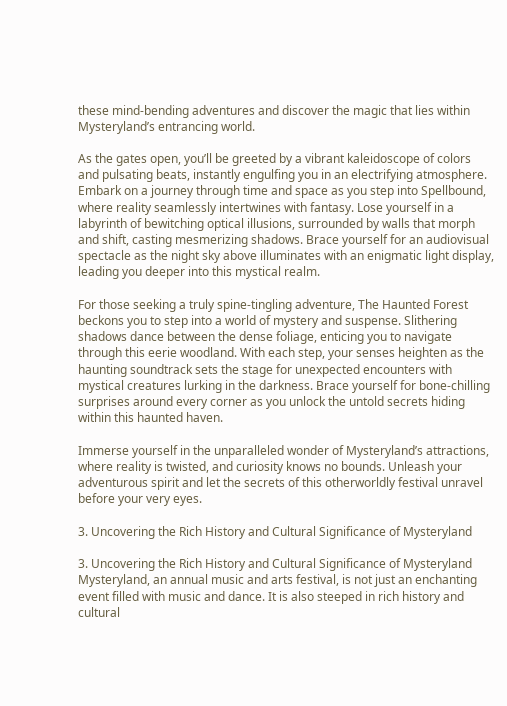these mind-bending adventures and discover the magic that lies within Mysteryland’s entrancing world.

As the gates open, you’ll be greeted by a vibrant kaleidoscope of colors and pulsating beats, instantly engulfing you in an electrifying atmosphere. Embark on a journey through time and space as you step into Spellbound, where reality seamlessly intertwines with fantasy. Lose yourself in a labyrinth of bewitching optical illusions, surrounded by walls that morph and shift, casting mesmerizing shadows. Brace yourself for an audiovisual spectacle as the night sky above illuminates with an enigmatic light display, leading you deeper into this mystical realm.

For those seeking a truly spine-tingling adventure, The Haunted Forest beckons you to step into a world of mystery and suspense. Slithering shadows dance between the dense foliage, enticing you to navigate through this eerie woodland. With each step, your senses heighten as the haunting soundtrack sets the stage for unexpected encounters with mystical creatures lurking in the darkness. Brace yourself for bone-chilling surprises around every corner as you unlock the untold secrets hiding within this haunted haven.

Immerse yourself in the unparalleled wonder of Mysteryland’s attractions, where reality is twisted, and curiosity knows no bounds. Unleash your adventurous spirit and let the secrets of this otherworldly festival unravel before your very eyes.

3. Uncovering the Rich History and Cultural Significance of Mysteryland

3. Uncovering the Rich History and Cultural Significance of Mysteryland
Mysteryland, an annual music and arts festival, is not just an enchanting event filled with music and dance. It is also steeped in rich history and cultural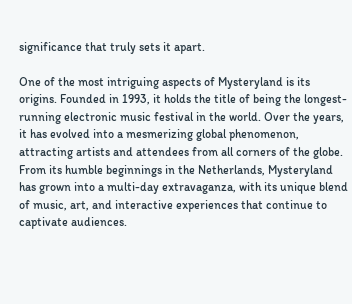significance that truly sets it apart.

One of the most intriguing aspects of Mysteryland is its origins. Founded in 1993, it holds the title of being the longest-running electronic music festival in the world. Over the years, it has evolved into a mesmerizing global phenomenon, attracting artists and attendees from all corners of the globe. From its humble beginnings in the Netherlands, Mysteryland has grown into a multi-day extravaganza, with its unique blend of music, art, and interactive experiences that continue to captivate audiences.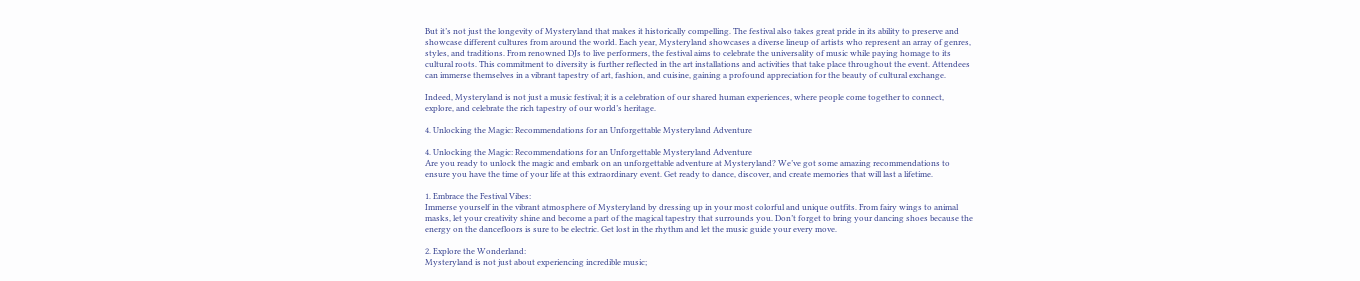But it’s not just the longevity of Mysteryland that makes it historically compelling. The festival also takes great pride in its ability to preserve and showcase different cultures from around the world. Each year, Mysteryland showcases a diverse lineup of artists who represent an array of genres, styles, and traditions. From renowned DJs to live performers, the festival aims to celebrate the universality of music while paying homage to its cultural roots. This commitment to diversity is further reflected in the art installations and activities that take place throughout the event. Attendees can immerse themselves in a vibrant tapestry of art, fashion, and cuisine, gaining a profound appreciation for the beauty of cultural exchange.

Indeed, Mysteryland is not just a music festival; it is a celebration of our shared human experiences, where people come together to connect, explore, and celebrate the rich tapestry of our world’s heritage.

4. Unlocking the Magic: Recommendations for an Unforgettable Mysteryland Adventure

4. Unlocking the Magic: Recommendations for an Unforgettable Mysteryland Adventure
Are you ready to unlock the magic and embark on an unforgettable adventure at Mysteryland? We’ve got some amazing recommendations to ensure you have the time of your life at this extraordinary event. Get ready to dance, discover, and create memories that will last a lifetime.

1. Embrace the Festival Vibes:
Immerse yourself in the vibrant atmosphere of Mysteryland by dressing up in your most colorful and unique outfits. From fairy wings to animal masks, let your creativity shine and become a part of the magical tapestry that surrounds you. Don’t forget to bring your dancing shoes because the energy on the dancefloors is sure to be electric. Get lost in the rhythm and let the music guide your every move.

2. Explore the Wonderland:
Mysteryland is not just about experiencing incredible music;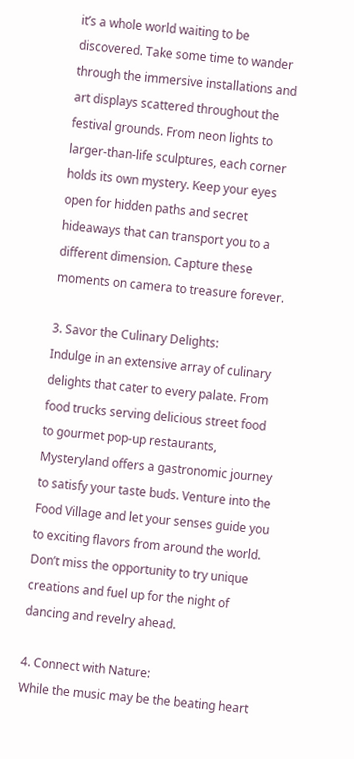it’s a whole world waiting to be discovered. Take some time to wander through the immersive installations and art displays scattered throughout the festival grounds. From neon lights to larger-than-life sculptures, each corner holds its own mystery. Keep your eyes open for hidden paths and secret hideaways that can transport you to a different dimension. Capture these moments on camera to treasure forever.

3. Savor the Culinary Delights:
Indulge in an extensive array of culinary delights that cater to every palate. From food trucks serving delicious street food to gourmet pop-up restaurants, Mysteryland offers a gastronomic journey to satisfy your taste buds. Venture into the Food Village and let your senses guide you to exciting flavors from around the world. Don’t miss the opportunity to try unique creations and fuel up for the night of dancing and revelry ahead.

4. Connect with Nature:
While the music may be the beating heart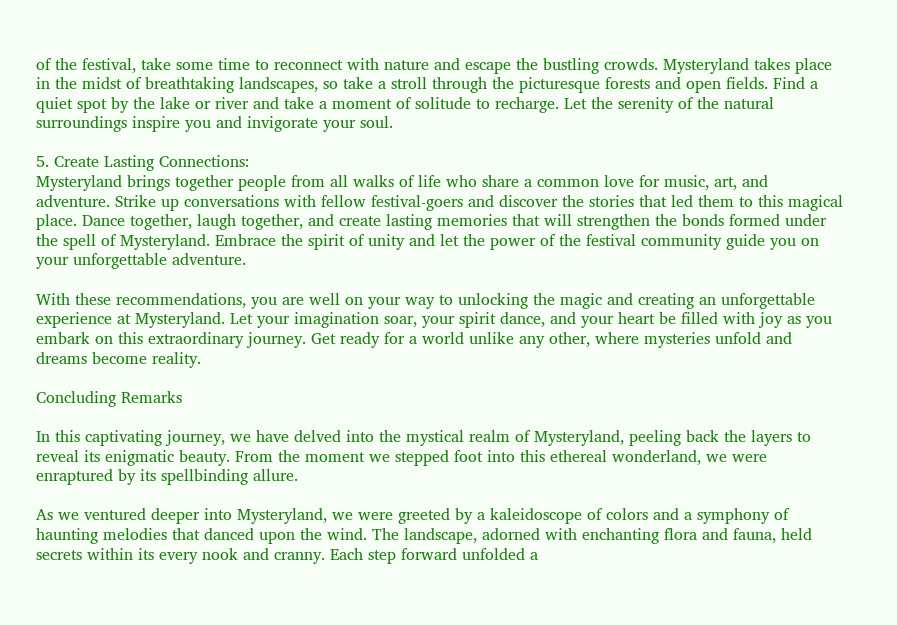of the festival, take some time to reconnect with nature and escape the bustling crowds. Mysteryland takes place in the midst of breathtaking landscapes, so take a stroll through the picturesque forests and open fields. Find a quiet spot by the lake or river and take a moment of solitude to recharge. Let the serenity of the natural surroundings inspire you and invigorate your soul.

5. Create Lasting Connections:
Mysteryland brings together people from all walks of life who share a common love for music, art, and adventure. Strike up conversations with fellow festival-goers and discover the stories that led them to this magical place. Dance together, laugh together, and create lasting memories that will strengthen the bonds formed under the spell of Mysteryland. Embrace the spirit of unity and let the power of the festival community guide you on your unforgettable adventure.

With these recommendations, you are well on your way to unlocking the magic and creating an unforgettable experience at Mysteryland. Let your imagination soar, your spirit dance, and your heart be filled with joy as you embark on this extraordinary journey. Get ready for a world unlike any other, where mysteries unfold and dreams become reality.

Concluding Remarks

In this captivating journey, we have delved into the mystical realm of Mysteryland, peeling back the layers to reveal its enigmatic beauty. From the moment we stepped foot into this ethereal wonderland, we were enraptured by its spellbinding allure.

As we ventured deeper into Mysteryland, we were greeted by a kaleidoscope of colors and a symphony of haunting melodies that danced upon the wind. The landscape, adorned with enchanting flora and fauna, held secrets within its every nook and cranny. Each step forward unfolded a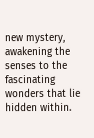new mystery, awakening the senses to the fascinating wonders that lie hidden within.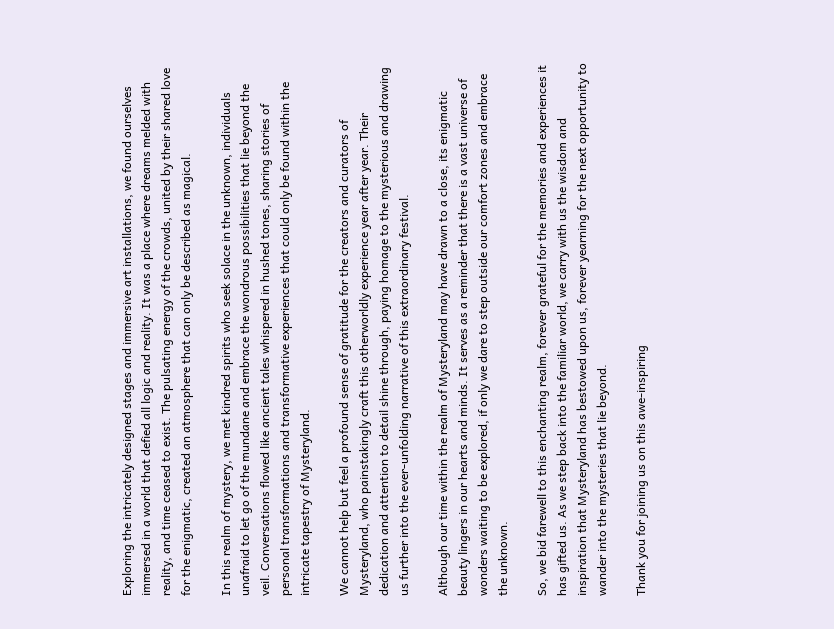Exploring the intricately designed stages and immersive art installations, we found ourselves immersed in a world that defied all logic and reality. It was a place where dreams melded with reality, and time ceased to exist. The pulsating energy of the crowds, united by their shared love for the enigmatic, created an atmosphere that can only be described as magical.

In this realm of mystery, we met kindred spirits who seek solace in the unknown, individuals unafraid to let go of the mundane and embrace the wondrous possibilities that lie beyond the veil. Conversations flowed like ancient tales whispered in hushed tones, sharing stories of personal transformations and transformative experiences that could only be found within the intricate tapestry of Mysteryland.

We cannot help but feel a profound sense of gratitude for the creators and curators of Mysteryland, who painstakingly craft this otherworldly experience year after year. Their dedication and attention to detail shine through, paying homage to the mysterious and drawing us further into the ever-unfolding narrative of this extraordinary festival.

Although our time within the realm of Mysteryland may have drawn to a close, its enigmatic beauty lingers in our hearts and minds. It serves as a reminder that there is a vast universe of wonders waiting to be explored, if only we dare to step outside our comfort zones and embrace the unknown.

So, we bid farewell to this enchanting realm, forever grateful for the memories and experiences it has gifted us. As we step back into the familiar world, we carry with us the wisdom and inspiration that Mysteryland has bestowed upon us, forever yearning for the next opportunity to wander into the mysteries that lie beyond.

Thank you for joining us on this awe-inspiring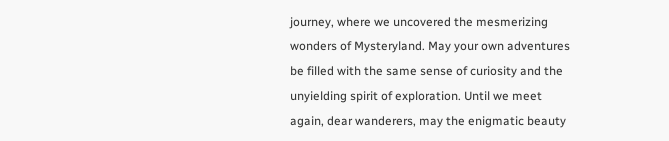journey, where we uncovered the mesmerizing wonders of Mysteryland. May your own adventures be filled with the same sense of curiosity and the unyielding spirit of exploration. Until we meet again, dear wanderers, may the enigmatic beauty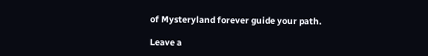of Mysteryland forever guide your path.

Leave a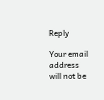Reply

Your email address will not be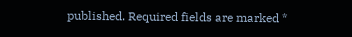published. Required fields are marked *